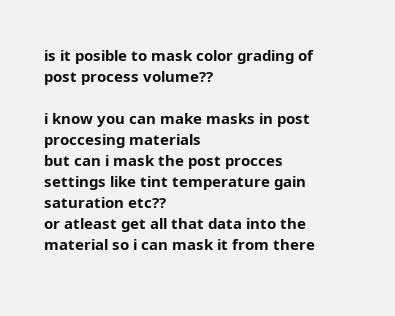is it posible to mask color grading of post process volume??

i know you can make masks in post proccesing materials
but can i mask the post procces settings like tint temperature gain saturation etc??
or atleast get all that data into the material so i can mask it from there